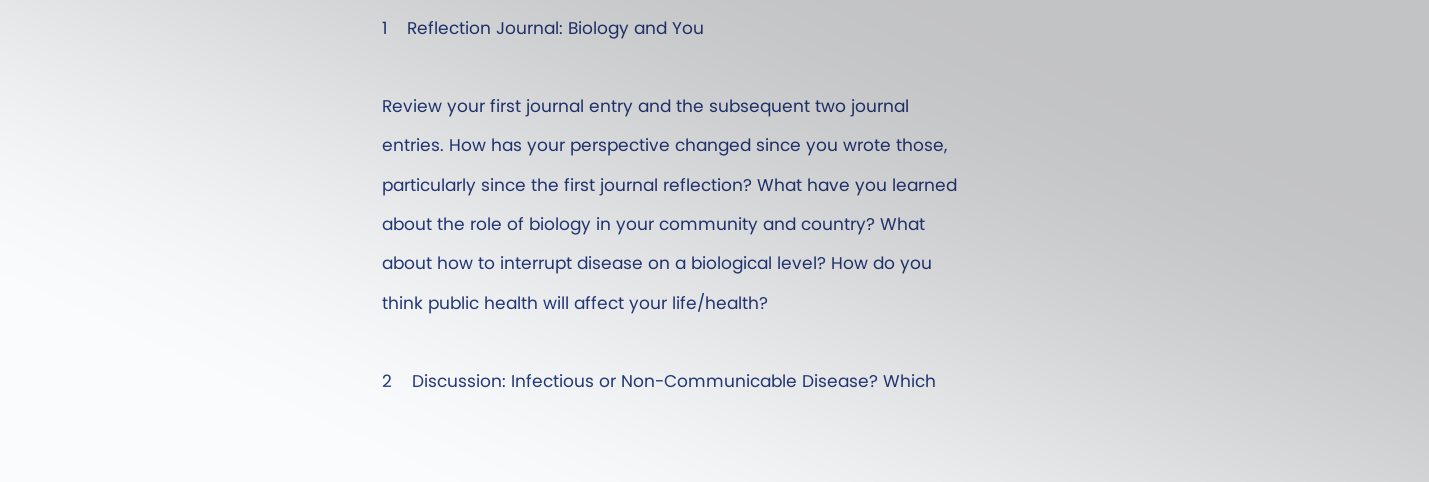1    Reflection Journal: Biology and You

Review your first journal entry and the subsequent two journal entries. How has your perspective changed since you wrote those, particularly since the first journal reflection? What have you learned about the role of biology in your community and country? What about how to interrupt disease on a biological level? How do you think public health will affect your life/health?

2    Discussion: Infectious or Non-Communicable Disease? Which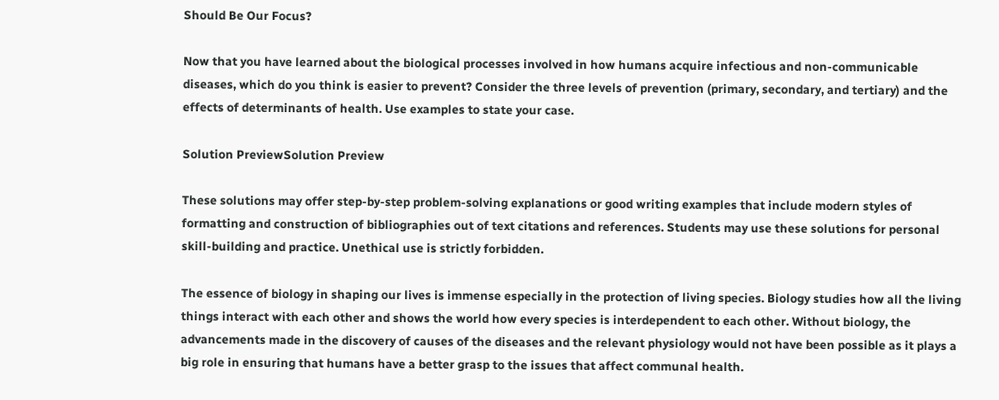Should Be Our Focus?

Now that you have learned about the biological processes involved in how humans acquire infectious and non-communicable diseases, which do you think is easier to prevent? Consider the three levels of prevention (primary, secondary, and tertiary) and the effects of determinants of health. Use examples to state your case.

Solution PreviewSolution Preview

These solutions may offer step-by-step problem-solving explanations or good writing examples that include modern styles of formatting and construction of bibliographies out of text citations and references. Students may use these solutions for personal skill-building and practice. Unethical use is strictly forbidden.

The essence of biology in shaping our lives is immense especially in the protection of living species. Biology studies how all the living things interact with each other and shows the world how every species is interdependent to each other. Without biology, the advancements made in the discovery of causes of the diseases and the relevant physiology would not have been possible as it plays a big role in ensuring that humans have a better grasp to the issues that affect communal health.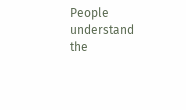People understand the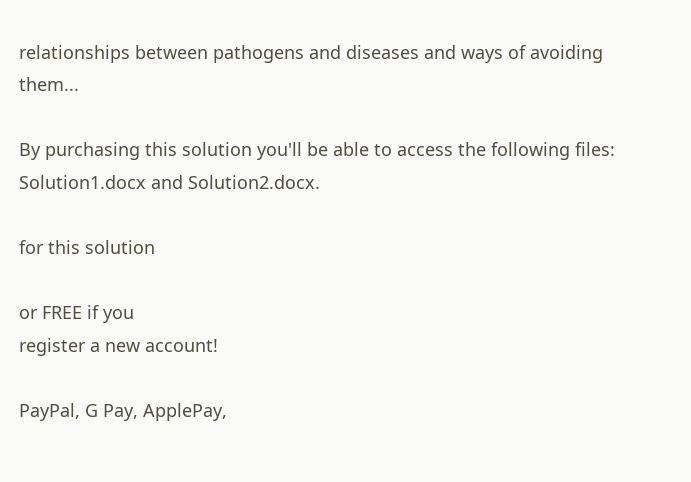relationships between pathogens and diseases and ways of avoiding them...

By purchasing this solution you'll be able to access the following files:
Solution1.docx and Solution2.docx.

for this solution

or FREE if you
register a new account!

PayPal, G Pay, ApplePay,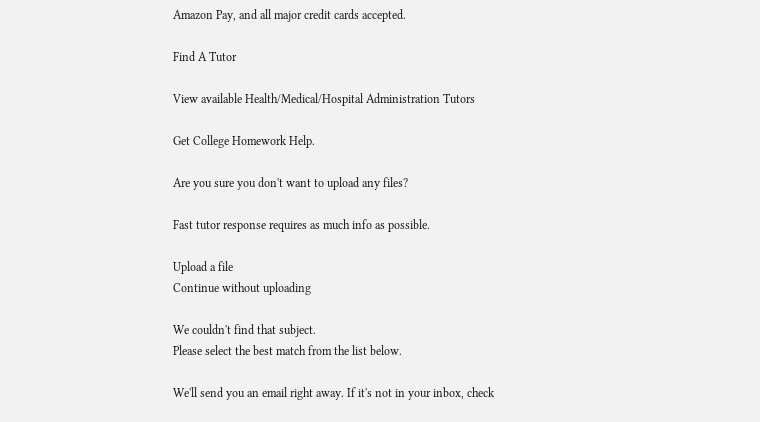Amazon Pay, and all major credit cards accepted.

Find A Tutor

View available Health/Medical/Hospital Administration Tutors

Get College Homework Help.

Are you sure you don't want to upload any files?

Fast tutor response requires as much info as possible.

Upload a file
Continue without uploading

We couldn't find that subject.
Please select the best match from the list below.

We'll send you an email right away. If it's not in your inbox, check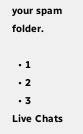your spam folder.

  • 1
  • 2
  • 3
Live Chats